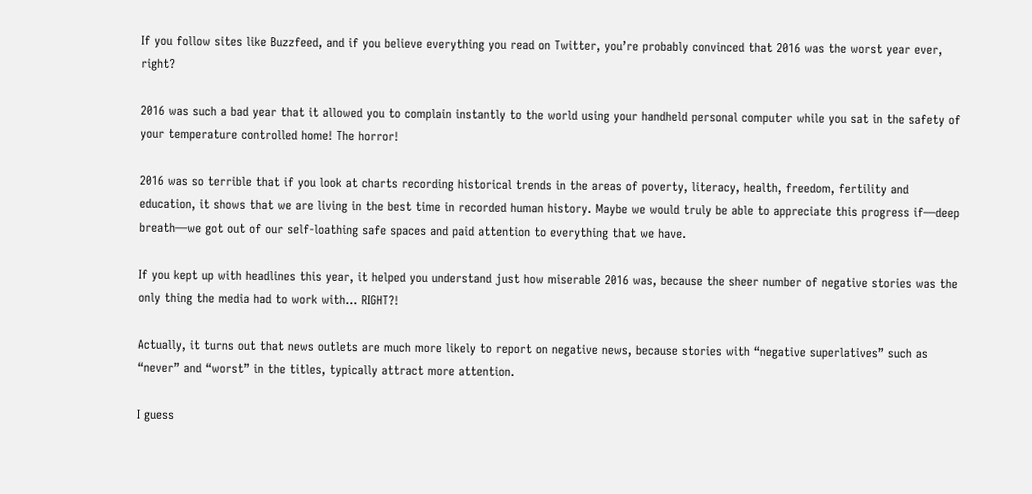If you follow sites like Buzzfeed, and if you believe everything you read on Twitter, you’re probably convinced that 2016 was the worst year ever, right?

2016 was such a bad year that it allowed you to complain instantly to the world using your handheld personal computer while you sat in the safety of your temperature controlled home! The horror!

2016 was so terrible that if you look at charts recording historical trends in the areas of poverty, literacy, health, freedom, fertility and education, it shows that we are living in the best time in recorded human history. Maybe we would truly be able to appreciate this progress if—deep breath—we got out of our self-loathing safe spaces and paid attention to everything that we have.

If you kept up with headlines this year, it helped you understand just how miserable 2016 was, because the sheer number of negative stories was the only thing the media had to work with… RIGHT?!

Actually, it turns out that news outlets are much more likely to report on negative news, because stories with “negative superlatives” such as “never” and “worst” in the titles, typically attract more attention.

I guess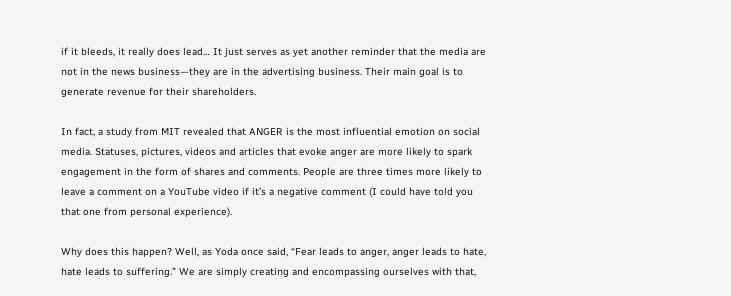if it bleeds, it really does lead… It just serves as yet another reminder that the media are not in the news business—they are in the advertising business. Their main goal is to generate revenue for their shareholders.

In fact, a study from MIT revealed that ANGER is the most influential emotion on social media. Statuses, pictures, videos and articles that evoke anger are more likely to spark engagement in the form of shares and comments. People are three times more likely to leave a comment on a YouTube video if it’s a negative comment (I could have told you that one from personal experience).

Why does this happen? Well, as Yoda once said, “Fear leads to anger, anger leads to hate, hate leads to suffering.” We are simply creating and encompassing ourselves with that,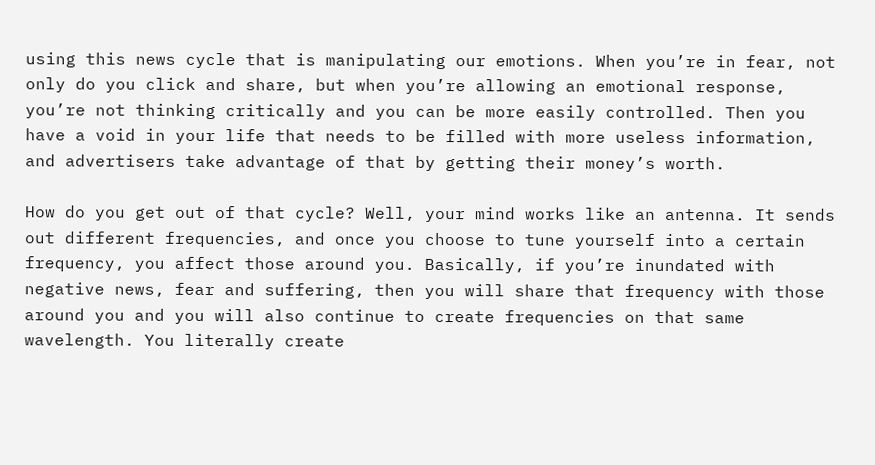using this news cycle that is manipulating our emotions. When you’re in fear, not only do you click and share, but when you’re allowing an emotional response, you’re not thinking critically and you can be more easily controlled. Then you have a void in your life that needs to be filled with more useless information, and advertisers take advantage of that by getting their money’s worth.

How do you get out of that cycle? Well, your mind works like an antenna. It sends out different frequencies, and once you choose to tune yourself into a certain frequency, you affect those around you. Basically, if you’re inundated with negative news, fear and suffering, then you will share that frequency with those around you and you will also continue to create frequencies on that same wavelength. You literally create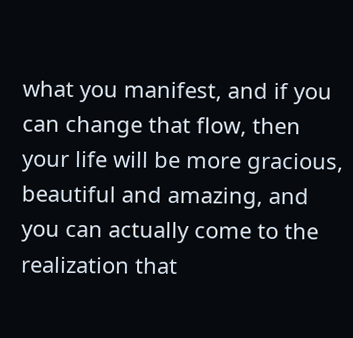what you manifest, and if you can change that flow, then your life will be more gracious, beautiful and amazing, and you can actually come to the realization that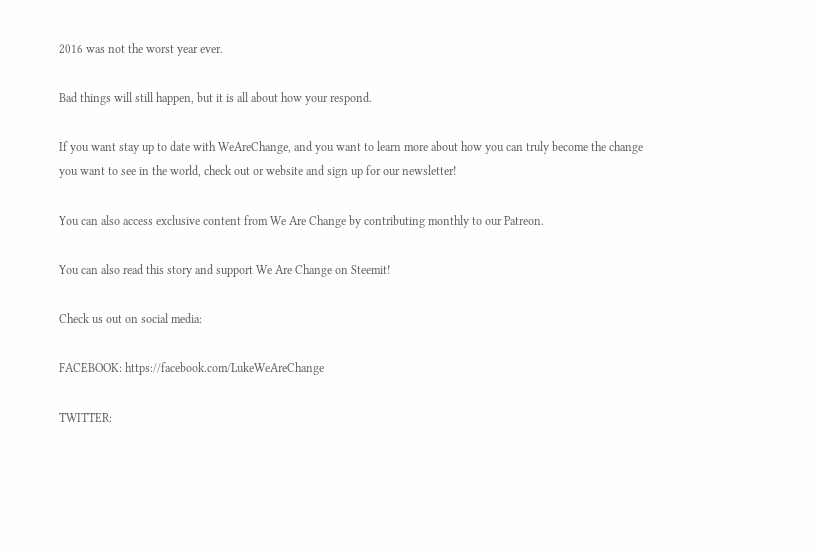2016 was not the worst year ever.

Bad things will still happen, but it is all about how your respond.

If you want stay up to date with WeAreChange, and you want to learn more about how you can truly become the change you want to see in the world, check out or website and sign up for our newsletter!

You can also access exclusive content from We Are Change by contributing monthly to our Patreon.

You can also read this story and support We Are Change on Steemit!

Check us out on social media:

FACEBOOK: https://facebook.com/LukeWeAreChange

TWITTER: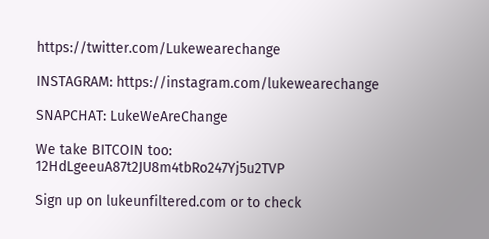https://twitter.com/Lukewearechange

INSTAGRAM: https://instagram.com/lukewearechange

SNAPCHAT: LukeWeAreChange

We take BITCOIN too: 12HdLgeeuA87t2JU8m4tbRo247Yj5u2TVP

Sign up on lukeunfiltered.com or to check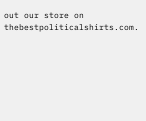out our store on thebestpoliticalshirts.com.